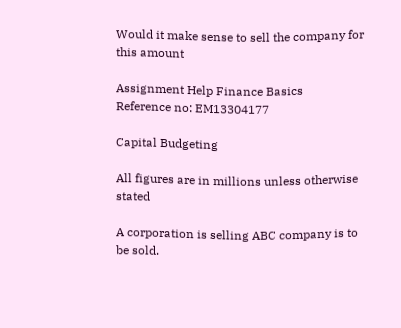Would it make sense to sell the company for this amount

Assignment Help Finance Basics
Reference no: EM13304177

Capital Budgeting

All figures are in millions unless otherwise stated

A corporation is selling ABC company is to be sold.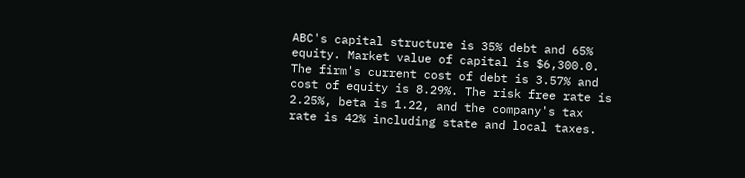ABC's capital structure is 35% debt and 65% equity. Market value of capital is $6,300.0. The firm's current cost of debt is 3.57% and cost of equity is 8.29%. The risk free rate is 2.25%, beta is 1.22, and the company's tax rate is 42% including state and local taxes.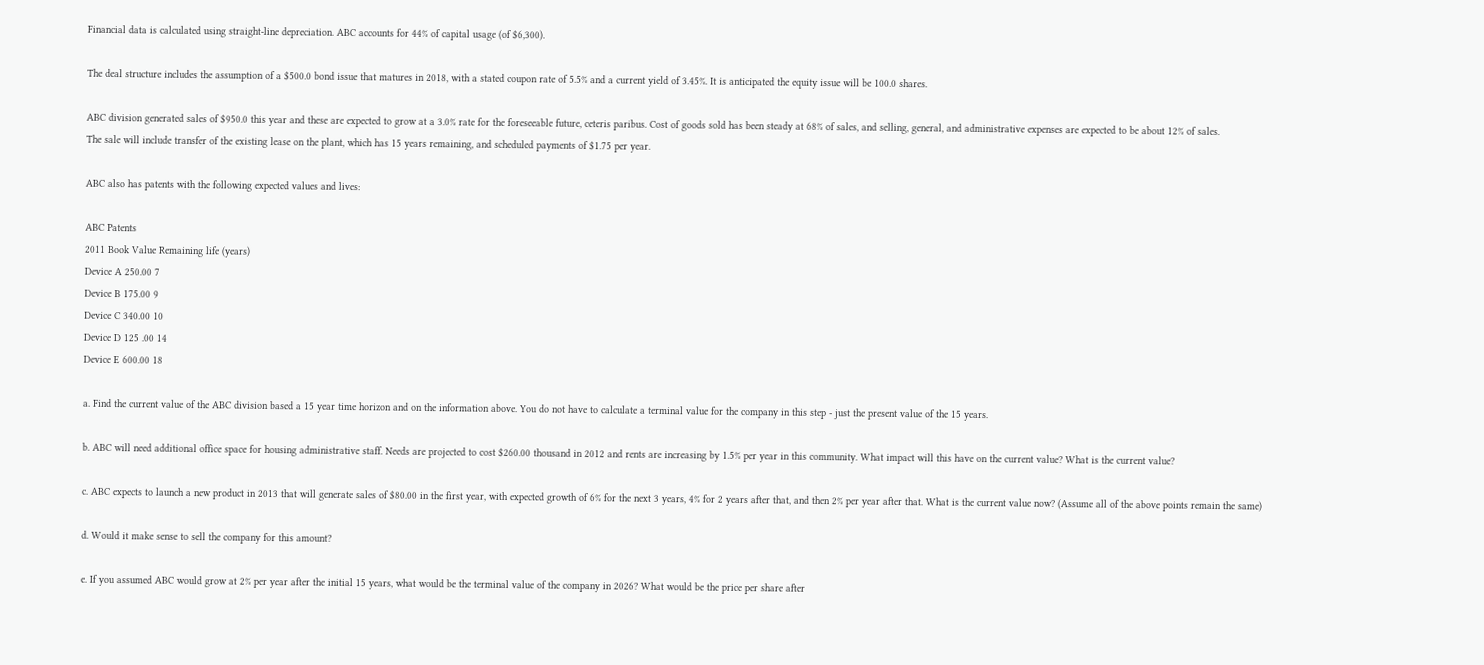Financial data is calculated using straight-line depreciation. ABC accounts for 44% of capital usage (of $6,300).

The deal structure includes the assumption of a $500.0 bond issue that matures in 2018, with a stated coupon rate of 5.5% and a current yield of 3.45%. It is anticipated the equity issue will be 100.0 shares.

ABC division generated sales of $950.0 this year and these are expected to grow at a 3.0% rate for the foreseeable future, ceteris paribus. Cost of goods sold has been steady at 68% of sales, and selling, general, and administrative expenses are expected to be about 12% of sales.
The sale will include transfer of the existing lease on the plant, which has 15 years remaining, and scheduled payments of $1.75 per year.

ABC also has patents with the following expected values and lives:

ABC Patents
2011 Book Value Remaining life (years)
Device A 250.00 7
Device B 175.00 9
Device C 340.00 10
Device D 125 .00 14
Device E 600.00 18

a. Find the current value of the ABC division based a 15 year time horizon and on the information above. You do not have to calculate a terminal value for the company in this step - just the present value of the 15 years.

b. ABC will need additional office space for housing administrative staff. Needs are projected to cost $260.00 thousand in 2012 and rents are increasing by 1.5% per year in this community. What impact will this have on the current value? What is the current value?

c. ABC expects to launch a new product in 2013 that will generate sales of $80.00 in the first year, with expected growth of 6% for the next 3 years, 4% for 2 years after that, and then 2% per year after that. What is the current value now? (Assume all of the above points remain the same)

d. Would it make sense to sell the company for this amount?

e. If you assumed ABC would grow at 2% per year after the initial 15 years, what would be the terminal value of the company in 2026? What would be the price per share after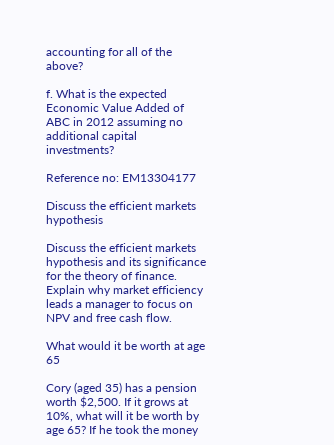accounting for all of the above?

f. What is the expected Economic Value Added of ABC in 2012 assuming no additional capital investments?

Reference no: EM13304177

Discuss the efficient markets hypothesis

Discuss the efficient markets hypothesis and its significance for the theory of finance. Explain why market efficiency leads a manager to focus on NPV and free cash flow.

What would it be worth at age 65

Cory (aged 35) has a pension worth $2,500. If it grows at 10%, what will it be worth by age 65? If he took the money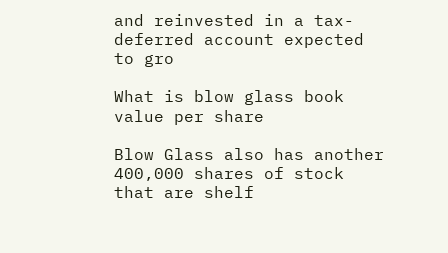and reinvested in a tax-deferred account expected to gro

What is blow glass book value per share

Blow Glass also has another 400,000 shares of stock that are shelf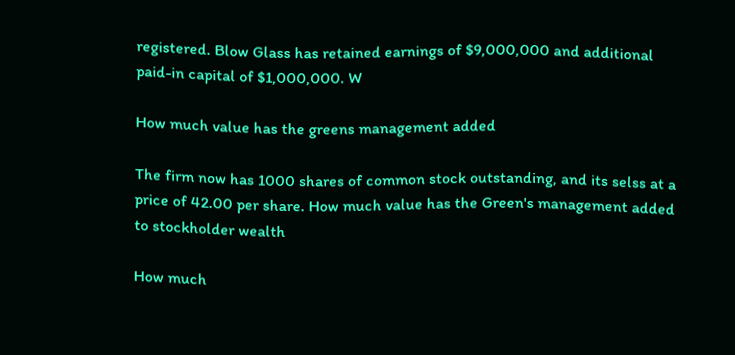registered. Blow Glass has retained earnings of $9,000,000 and additional paid-in capital of $1,000,000. W

How much value has the greens management added

The firm now has 1000 shares of common stock outstanding, and its selss at a price of 42.00 per share. How much value has the Green's management added to stockholder wealth

How much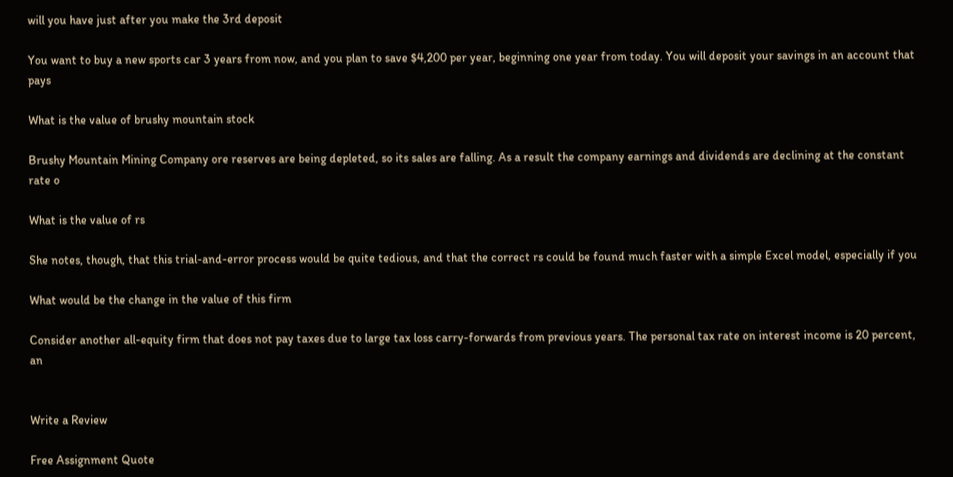will you have just after you make the 3rd deposit

You want to buy a new sports car 3 years from now, and you plan to save $4,200 per year, beginning one year from today. You will deposit your savings in an account that pays

What is the value of brushy mountain stock

Brushy Mountain Mining Company ore reserves are being depleted, so its sales are falling. As a result the company earnings and dividends are declining at the constant rate o

What is the value of rs

She notes, though, that this trial-and-error process would be quite tedious, and that the correct rs could be found much faster with a simple Excel model, especially if you

What would be the change in the value of this firm

Consider another all-equity firm that does not pay taxes due to large tax loss carry-forwards from previous years. The personal tax rate on interest income is 20 percent, an


Write a Review

Free Assignment Quote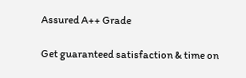Assured A++ Grade

Get guaranteed satisfaction & time on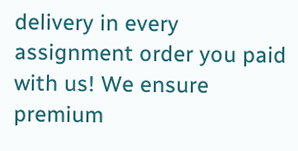delivery in every assignment order you paid with us! We ensure premium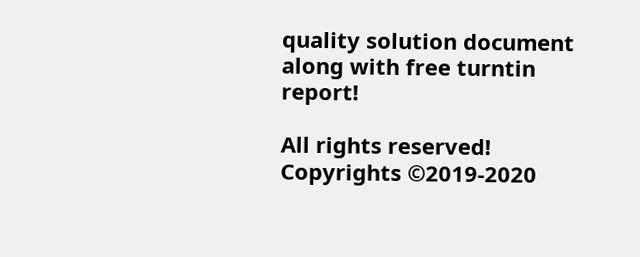quality solution document along with free turntin report!

All rights reserved! Copyrights ©2019-2020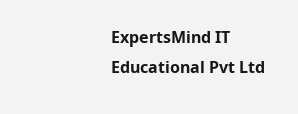ExpertsMind IT Educational Pvt Ltd